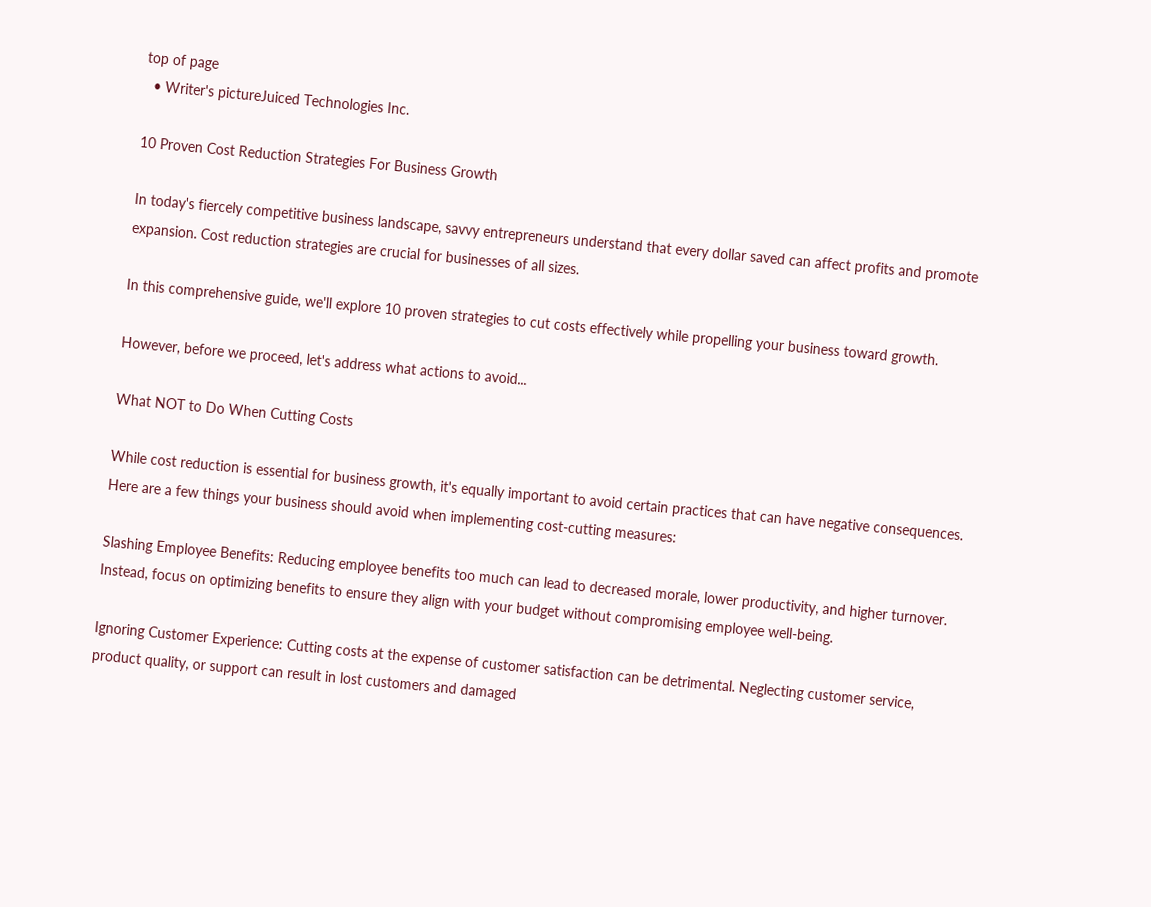top of page
  • Writer's pictureJuiced Technologies Inc.

10 Proven Cost Reduction Strategies For Business Growth

In today's fiercely competitive business landscape, savvy entrepreneurs understand that every dollar saved can affect profits and promote expansion. Cost reduction strategies are crucial for businesses of all sizes.

In this comprehensive guide, we'll explore 10 proven strategies to cut costs effectively while propelling your business toward growth.

However, before we proceed, let's address what actions to avoid...

What NOT to Do When Cutting Costs

While cost reduction is essential for business growth, it's equally important to avoid certain practices that can have negative consequences. Here are a few things your business should avoid when implementing cost-cutting measures:

Slashing Employee Benefits: Reducing employee benefits too much can lead to decreased morale, lower productivity, and higher turnover. Instead, focus on optimizing benefits to ensure they align with your budget without compromising employee well-being.

Ignoring Customer Experience: Cutting costs at the expense of customer satisfaction can be detrimental. Neglecting customer service, product quality, or support can result in lost customers and damaged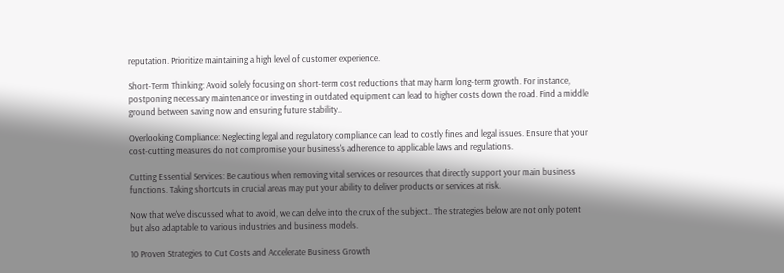reputation. Prioritize maintaining a high level of customer experience.

Short-Term Thinking: Avoid solely focusing on short-term cost reductions that may harm long-term growth. For instance, postponing necessary maintenance or investing in outdated equipment can lead to higher costs down the road. Find a middle ground between saving now and ensuring future stability..

Overlooking Compliance: Neglecting legal and regulatory compliance can lead to costly fines and legal issues. Ensure that your cost-cutting measures do not compromise your business's adherence to applicable laws and regulations.

Cutting Essential Services: Be cautious when removing vital services or resources that directly support your main business functions. Taking shortcuts in crucial areas may put your ability to deliver products or services at risk.

Now that we've discussed what to avoid, we can delve into the crux of the subject.. The strategies below are not only potent but also adaptable to various industries and business models.

10 Proven Strategies to Cut Costs and Accelerate Business Growth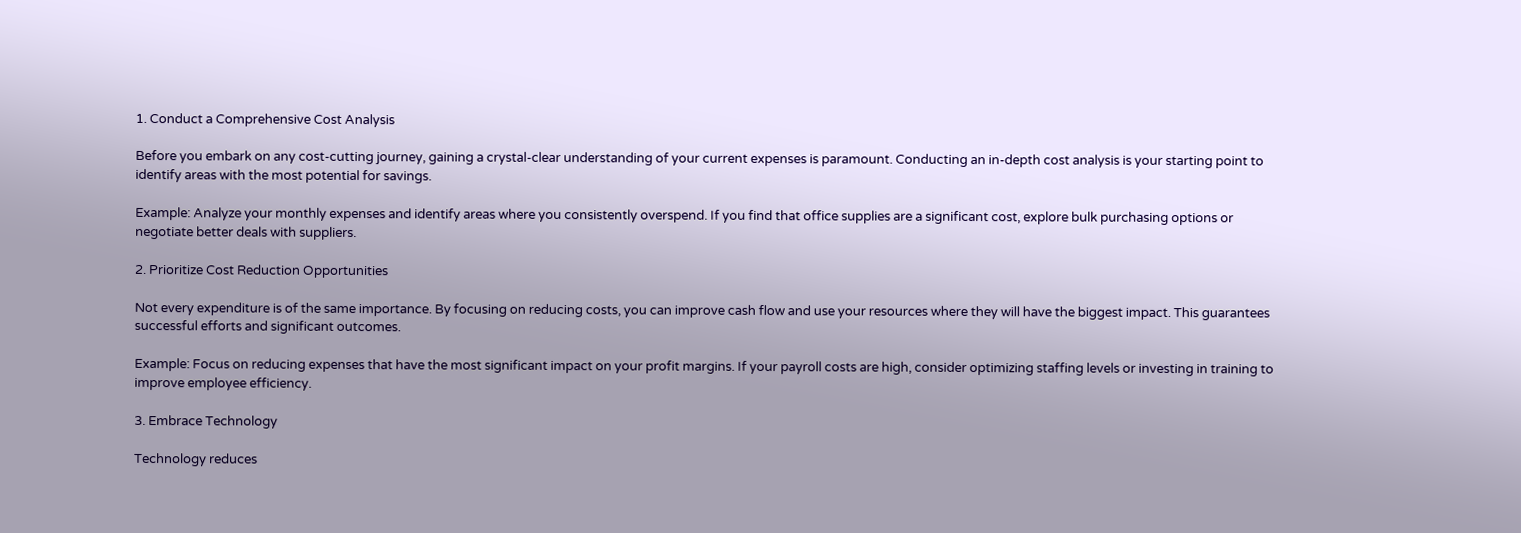1. Conduct a Comprehensive Cost Analysis

Before you embark on any cost-cutting journey, gaining a crystal-clear understanding of your current expenses is paramount. Conducting an in-depth cost analysis is your starting point to identify areas with the most potential for savings.

Example: Analyze your monthly expenses and identify areas where you consistently overspend. If you find that office supplies are a significant cost, explore bulk purchasing options or negotiate better deals with suppliers.

2. Prioritize Cost Reduction Opportunities

Not every expenditure is of the same importance. By focusing on reducing costs, you can improve cash flow and use your resources where they will have the biggest impact. This guarantees successful efforts and significant outcomes.

Example: Focus on reducing expenses that have the most significant impact on your profit margins. If your payroll costs are high, consider optimizing staffing levels or investing in training to improve employee efficiency.

3. Embrace Technology

Technology reduces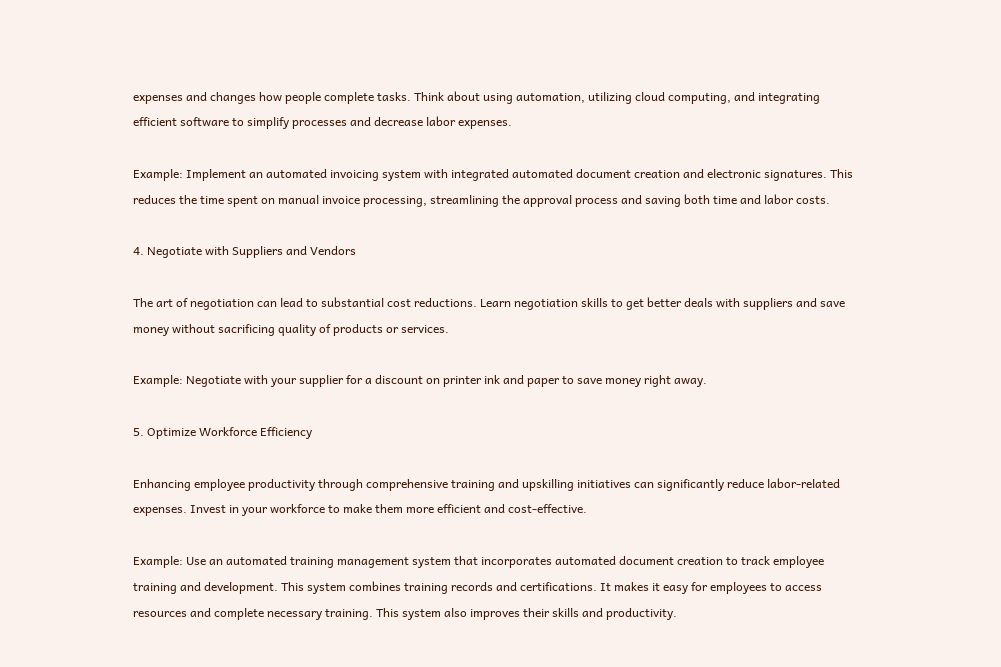expenses and changes how people complete tasks. Think about using automation, utilizing cloud computing, and integrating efficient software to simplify processes and decrease labor expenses.

Example: Implement an automated invoicing system with integrated automated document creation and electronic signatures. This reduces the time spent on manual invoice processing, streamlining the approval process and saving both time and labor costs.

4. Negotiate with Suppliers and Vendors

The art of negotiation can lead to substantial cost reductions. Learn negotiation skills to get better deals with suppliers and save money without sacrificing quality of products or services.

Example: Negotiate with your supplier for a discount on printer ink and paper to save money right away.

5. Optimize Workforce Efficiency

Enhancing employee productivity through comprehensive training and upskilling initiatives can significantly reduce labor-related expenses. Invest in your workforce to make them more efficient and cost-effective.

Example: Use an automated training management system that incorporates automated document creation to track employee training and development. This system combines training records and certifications. It makes it easy for employees to access resources and complete necessary training. This system also improves their skills and productivity.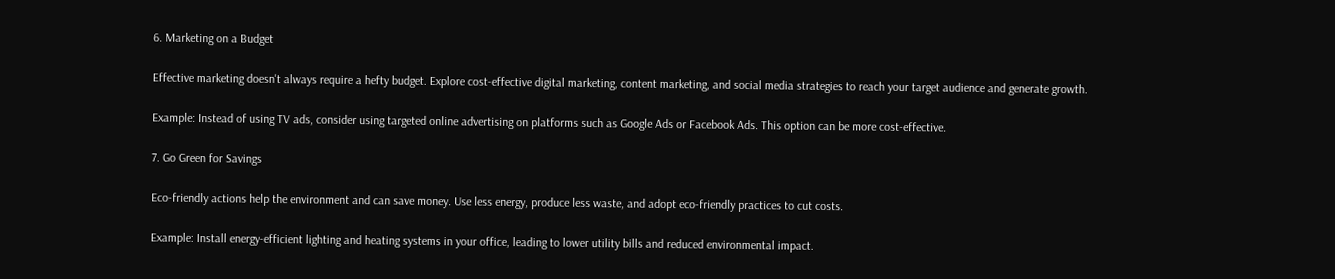6. Marketing on a Budget

Effective marketing doesn't always require a hefty budget. Explore cost-effective digital marketing, content marketing, and social media strategies to reach your target audience and generate growth.

Example: Instead of using TV ads, consider using targeted online advertising on platforms such as Google Ads or Facebook Ads. This option can be more cost-effective.

7. Go Green for Savings

Eco-friendly actions help the environment and can save money. Use less energy, produce less waste, and adopt eco-friendly practices to cut costs.

Example: Install energy-efficient lighting and heating systems in your office, leading to lower utility bills and reduced environmental impact.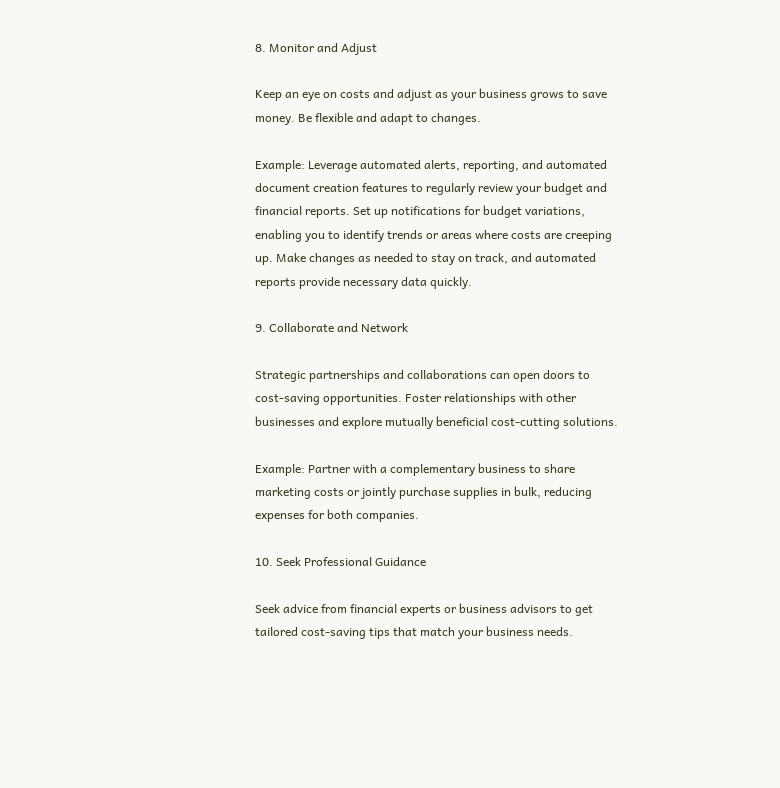8. Monitor and Adjust

Keep an eye on costs and adjust as your business grows to save money. Be flexible and adapt to changes.

Example: Leverage automated alerts, reporting, and automated document creation features to regularly review your budget and financial reports. Set up notifications for budget variations, enabling you to identify trends or areas where costs are creeping up. Make changes as needed to stay on track, and automated reports provide necessary data quickly.

9. Collaborate and Network

Strategic partnerships and collaborations can open doors to cost-saving opportunities. Foster relationships with other businesses and explore mutually beneficial cost-cutting solutions.

Example: Partner with a complementary business to share marketing costs or jointly purchase supplies in bulk, reducing expenses for both companies.

10. Seek Professional Guidance

Seek advice from financial experts or business advisors to get tailored cost-saving tips that match your business needs.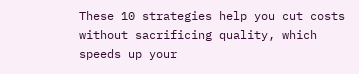These 10 strategies help you cut costs without sacrificing quality, which speeds up your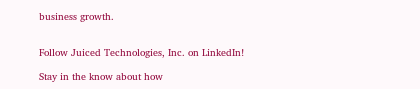business growth.


Follow Juiced Technologies, Inc. on LinkedIn!

Stay in the know about how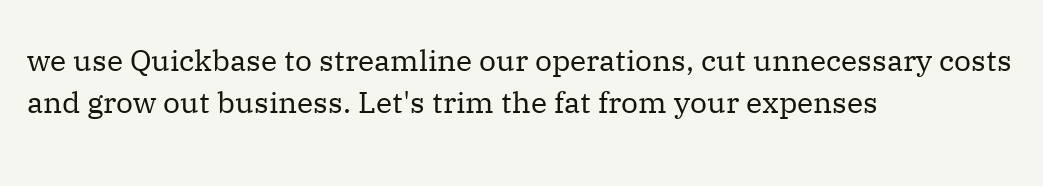we use Quickbase to streamline our operations, cut unnecessary costs and grow out business. Let's trim the fat from your expenses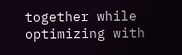together while optimizing with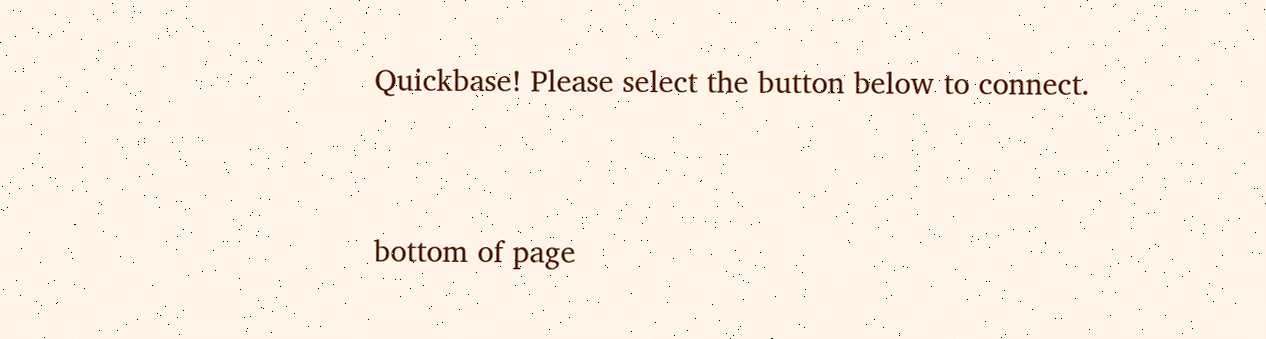Quickbase! Please select the button below to connect.


bottom of page